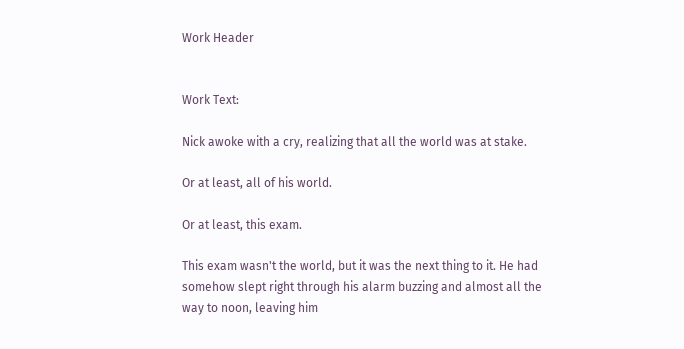Work Header


Work Text:

Nick awoke with a cry, realizing that all the world was at stake.

Or at least, all of his world.

Or at least, this exam.

This exam wasn't the world, but it was the next thing to it. He had somehow slept right through his alarm buzzing and almost all the way to noon, leaving him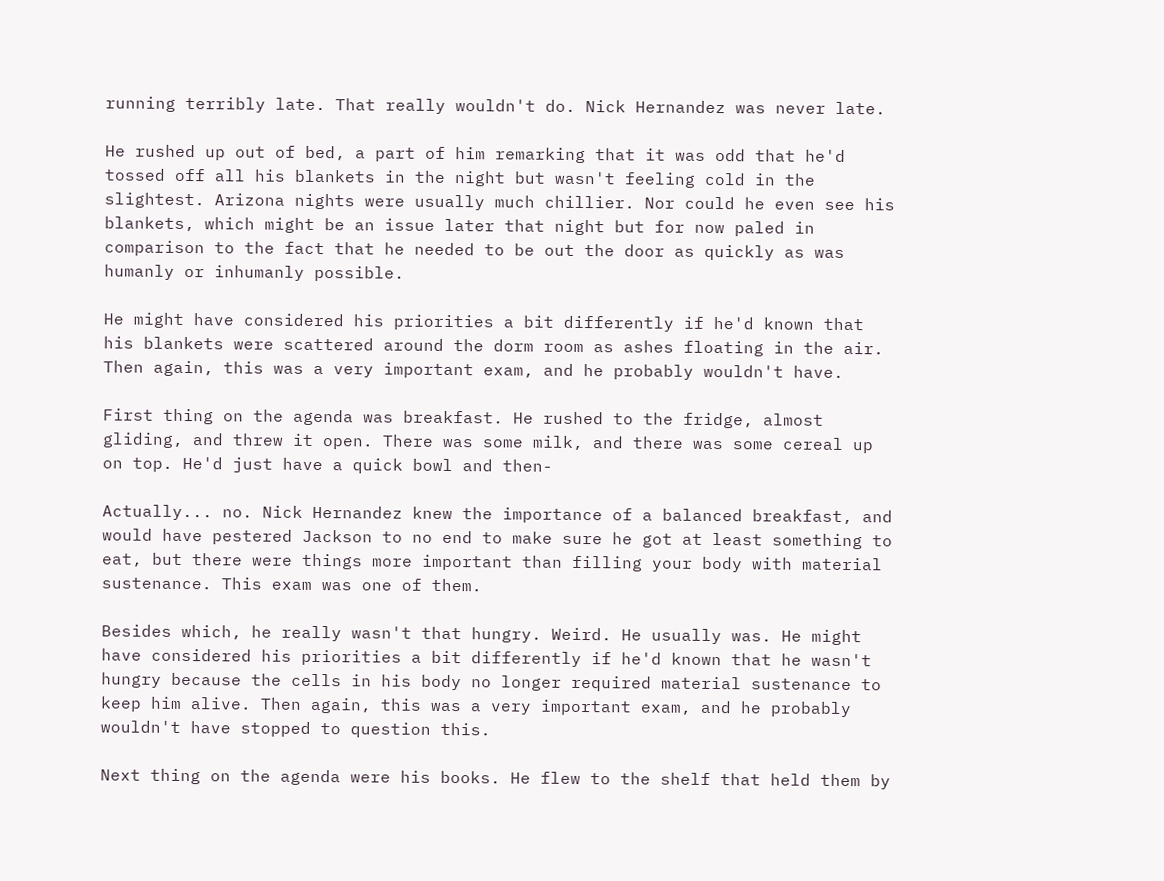running terribly late. That really wouldn't do. Nick Hernandez was never late.

He rushed up out of bed, a part of him remarking that it was odd that he'd tossed off all his blankets in the night but wasn't feeling cold in the slightest. Arizona nights were usually much chillier. Nor could he even see his blankets, which might be an issue later that night but for now paled in comparison to the fact that he needed to be out the door as quickly as was humanly or inhumanly possible.

He might have considered his priorities a bit differently if he'd known that his blankets were scattered around the dorm room as ashes floating in the air. Then again, this was a very important exam, and he probably wouldn't have.

First thing on the agenda was breakfast. He rushed to the fridge, almost gliding, and threw it open. There was some milk, and there was some cereal up on top. He'd just have a quick bowl and then-

Actually... no. Nick Hernandez knew the importance of a balanced breakfast, and would have pestered Jackson to no end to make sure he got at least something to eat, but there were things more important than filling your body with material sustenance. This exam was one of them.

Besides which, he really wasn't that hungry. Weird. He usually was. He might have considered his priorities a bit differently if he'd known that he wasn't hungry because the cells in his body no longer required material sustenance to keep him alive. Then again, this was a very important exam, and he probably wouldn't have stopped to question this.

Next thing on the agenda were his books. He flew to the shelf that held them by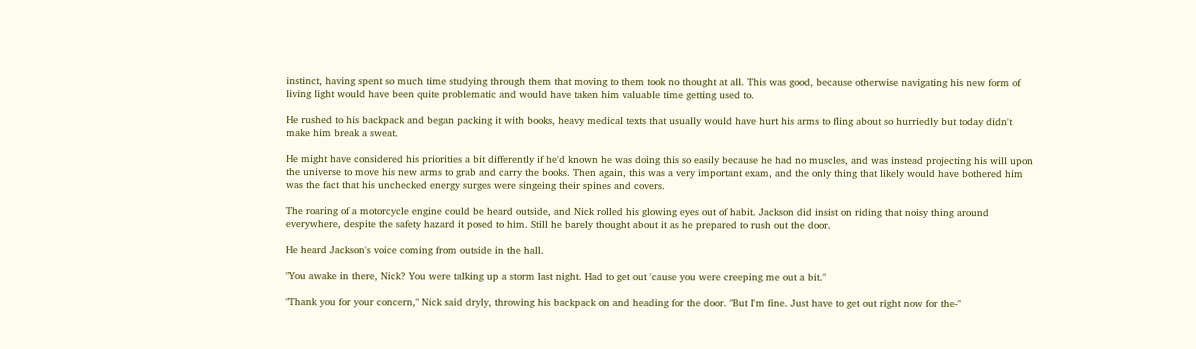instinct, having spent so much time studying through them that moving to them took no thought at all. This was good, because otherwise navigating his new form of living light would have been quite problematic and would have taken him valuable time getting used to.

He rushed to his backpack and began packing it with books, heavy medical texts that usually would have hurt his arms to fling about so hurriedly but today didn't make him break a sweat.

He might have considered his priorities a bit differently if he'd known he was doing this so easily because he had no muscles, and was instead projecting his will upon the universe to move his new arms to grab and carry the books. Then again, this was a very important exam, and the only thing that likely would have bothered him was the fact that his unchecked energy surges were singeing their spines and covers.

The roaring of a motorcycle engine could be heard outside, and Nick rolled his glowing eyes out of habit. Jackson did insist on riding that noisy thing around everywhere, despite the safety hazard it posed to him. Still he barely thought about it as he prepared to rush out the door.

He heard Jackson's voice coming from outside in the hall.

"You awake in there, Nick? You were talking up a storm last night. Had to get out 'cause you were creeping me out a bit."

"Thank you for your concern," Nick said dryly, throwing his backpack on and heading for the door. "But I'm fine. Just have to get out right now for the-"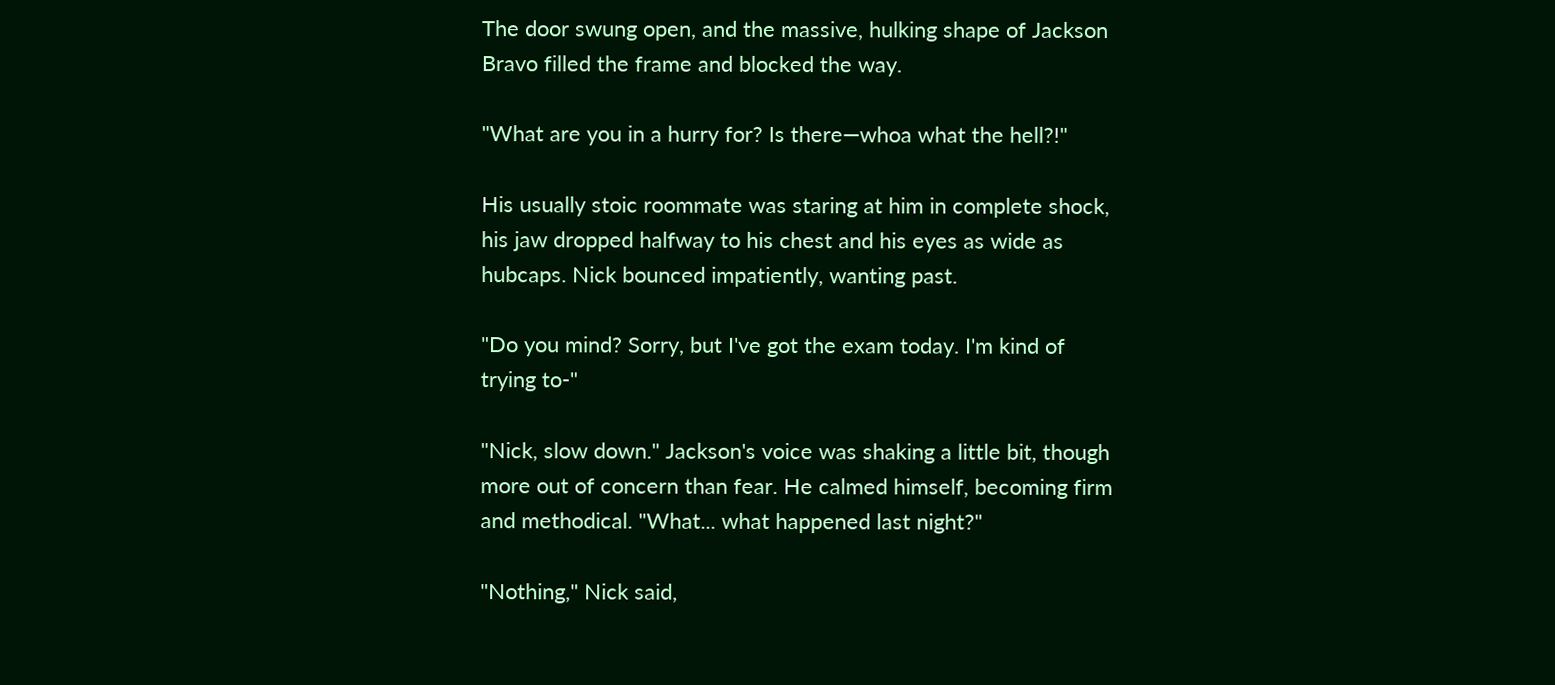The door swung open, and the massive, hulking shape of Jackson Bravo filled the frame and blocked the way.

"What are you in a hurry for? Is there—whoa what the hell?!"

His usually stoic roommate was staring at him in complete shock, his jaw dropped halfway to his chest and his eyes as wide as hubcaps. Nick bounced impatiently, wanting past.

"Do you mind? Sorry, but I've got the exam today. I'm kind of trying to-"

"Nick, slow down." Jackson's voice was shaking a little bit, though more out of concern than fear. He calmed himself, becoming firm and methodical. "What... what happened last night?"

"Nothing," Nick said,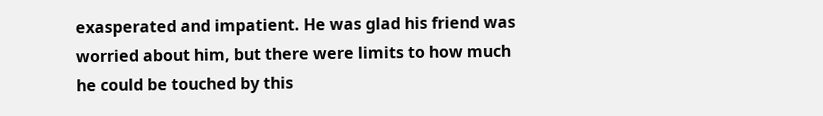exasperated and impatient. He was glad his friend was worried about him, but there were limits to how much he could be touched by this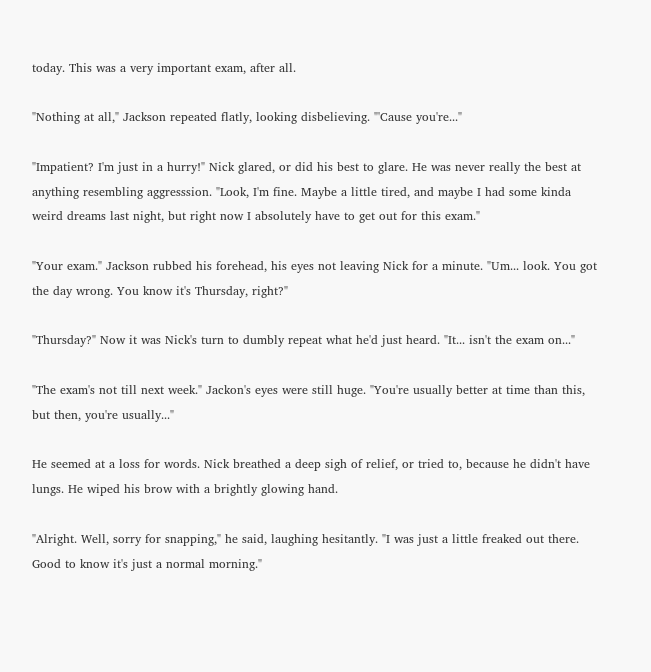today. This was a very important exam, after all.

"Nothing at all," Jackson repeated flatly, looking disbelieving. "'Cause you're..."

"Impatient? I'm just in a hurry!" Nick glared, or did his best to glare. He was never really the best at anything resembling aggresssion. "Look, I'm fine. Maybe a little tired, and maybe I had some kinda weird dreams last night, but right now I absolutely have to get out for this exam."

"Your exam." Jackson rubbed his forehead, his eyes not leaving Nick for a minute. "Um... look. You got the day wrong. You know it's Thursday, right?"

"Thursday?" Now it was Nick's turn to dumbly repeat what he'd just heard. "It... isn't the exam on..."

"The exam's not till next week." Jackon's eyes were still huge. "You're usually better at time than this, but then, you're usually..."

He seemed at a loss for words. Nick breathed a deep sigh of relief, or tried to, because he didn't have lungs. He wiped his brow with a brightly glowing hand.

"Alright. Well, sorry for snapping," he said, laughing hesitantly. "I was just a little freaked out there. Good to know it's just a normal morning."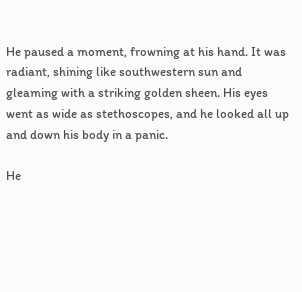He paused a moment, frowning at his hand. It was radiant, shining like southwestern sun and gleaming with a striking golden sheen. His eyes went as wide as stethoscopes, and he looked all up and down his body in a panic.

He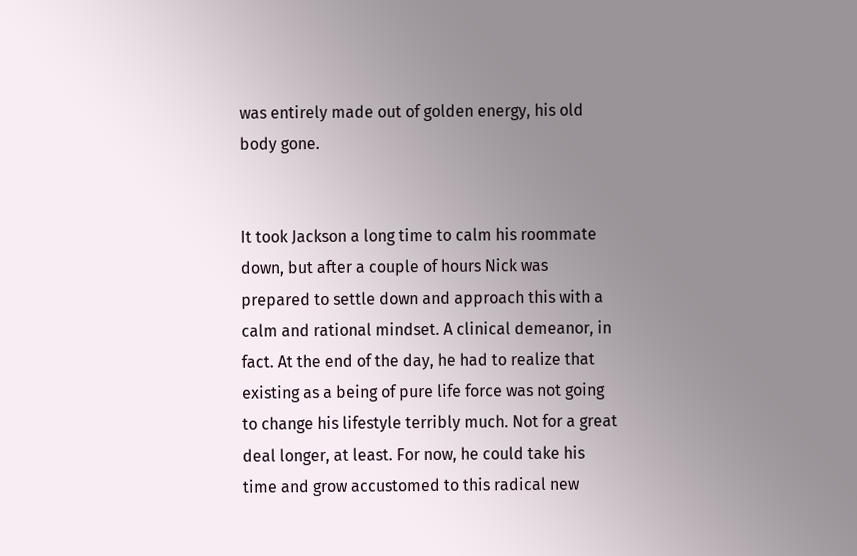was entirely made out of golden energy, his old body gone.


It took Jackson a long time to calm his roommate down, but after a couple of hours Nick was prepared to settle down and approach this with a calm and rational mindset. A clinical demeanor, in fact. At the end of the day, he had to realize that existing as a being of pure life force was not going to change his lifestyle terribly much. Not for a great deal longer, at least. For now, he could take his time and grow accustomed to this radical new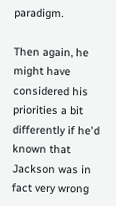paradigm.

Then again, he might have considered his priorities a bit differently if he'd known that Jackson was in fact very wrong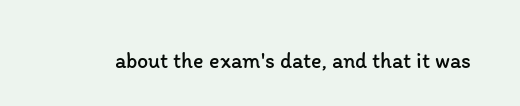about the exam's date, and that it was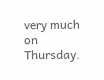very much on Thursday.